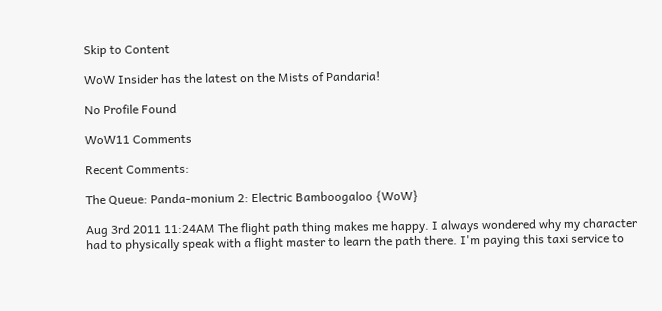Skip to Content

WoW Insider has the latest on the Mists of Pandaria!

No Profile Found

WoW11 Comments

Recent Comments:

The Queue: Panda-monium 2: Electric Bamboogaloo {WoW}

Aug 3rd 2011 11:24AM The flight path thing makes me happy. I always wondered why my character had to physically speak with a flight master to learn the path there. I'm paying this taxi service to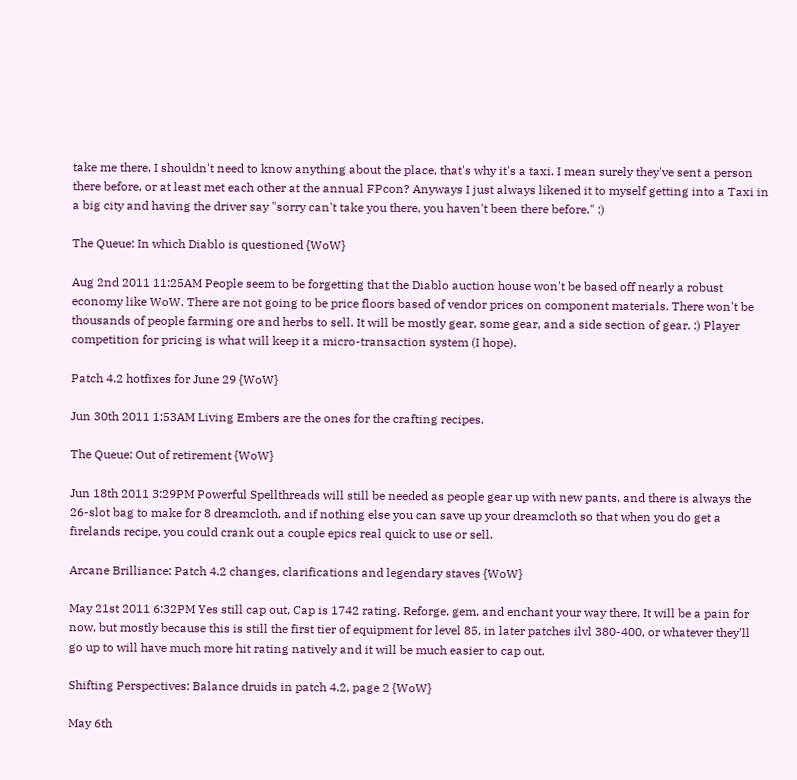take me there, I shouldn't need to know anything about the place, that's why it's a taxi. I mean surely they've sent a person there before, or at least met each other at the annual FPcon? Anyways I just always likened it to myself getting into a Taxi in a big city and having the driver say "sorry can't take you there, you haven't been there before." :)

The Queue: In which Diablo is questioned {WoW}

Aug 2nd 2011 11:25AM People seem to be forgetting that the Diablo auction house won't be based off nearly a robust economy like WoW. There are not going to be price floors based of vendor prices on component materials. There won't be thousands of people farming ore and herbs to sell. It will be mostly gear, some gear, and a side section of gear. :) Player competition for pricing is what will keep it a micro-transaction system (I hope).

Patch 4.2 hotfixes for June 29 {WoW}

Jun 30th 2011 1:53AM Living Embers are the ones for the crafting recipes.

The Queue: Out of retirement {WoW}

Jun 18th 2011 3:29PM Powerful Spellthreads will still be needed as people gear up with new pants, and there is always the 26-slot bag to make for 8 dreamcloth, and if nothing else you can save up your dreamcloth so that when you do get a firelands recipe, you could crank out a couple epics real quick to use or sell.

Arcane Brilliance: Patch 4.2 changes, clarifications and legendary staves {WoW}

May 21st 2011 6:32PM Yes still cap out, Cap is 1742 rating. Reforge, gem, and enchant your way there. It will be a pain for now, but mostly because this is still the first tier of equipment for level 85, in later patches ilvl 380-400, or whatever they'll go up to will have much more hit rating natively and it will be much easier to cap out.

Shifting Perspectives: Balance druids in patch 4.2, page 2 {WoW}

May 6th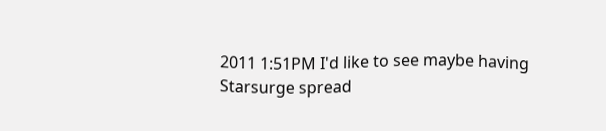2011 1:51PM I'd like to see maybe having Starsurge spread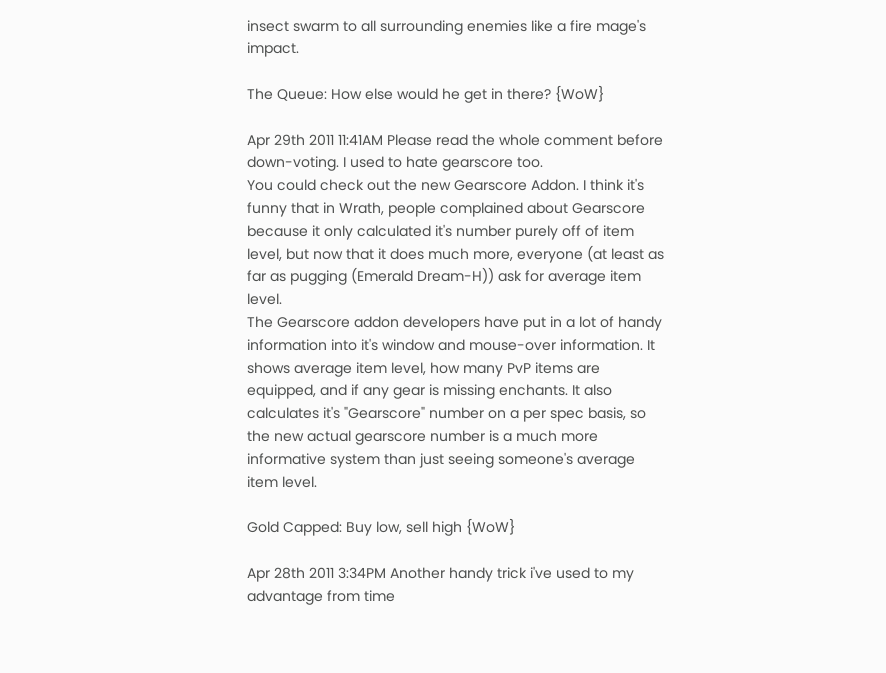insect swarm to all surrounding enemies like a fire mage's impact.

The Queue: How else would he get in there? {WoW}

Apr 29th 2011 11:41AM Please read the whole comment before down-voting. I used to hate gearscore too.
You could check out the new Gearscore Addon. I think it's funny that in Wrath, people complained about Gearscore because it only calculated it's number purely off of item level, but now that it does much more, everyone (at least as far as pugging (Emerald Dream-H)) ask for average item level.
The Gearscore addon developers have put in a lot of handy information into it's window and mouse-over information. It shows average item level, how many PvP items are equipped, and if any gear is missing enchants. It also calculates it's "Gearscore" number on a per spec basis, so the new actual gearscore number is a much more informative system than just seeing someone's average item level.

Gold Capped: Buy low, sell high {WoW}

Apr 28th 2011 3:34PM Another handy trick i've used to my advantage from time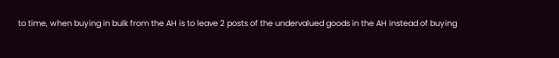to time, when buying in bulk from the AH is to leave 2 posts of the undervalued goods in the AH instead of buying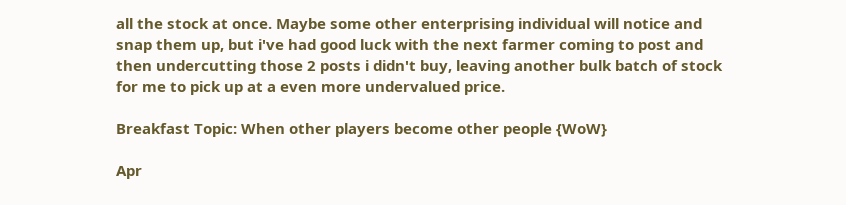all the stock at once. Maybe some other enterprising individual will notice and snap them up, but i've had good luck with the next farmer coming to post and then undercutting those 2 posts i didn't buy, leaving another bulk batch of stock for me to pick up at a even more undervalued price.

Breakfast Topic: When other players become other people {WoW}

Apr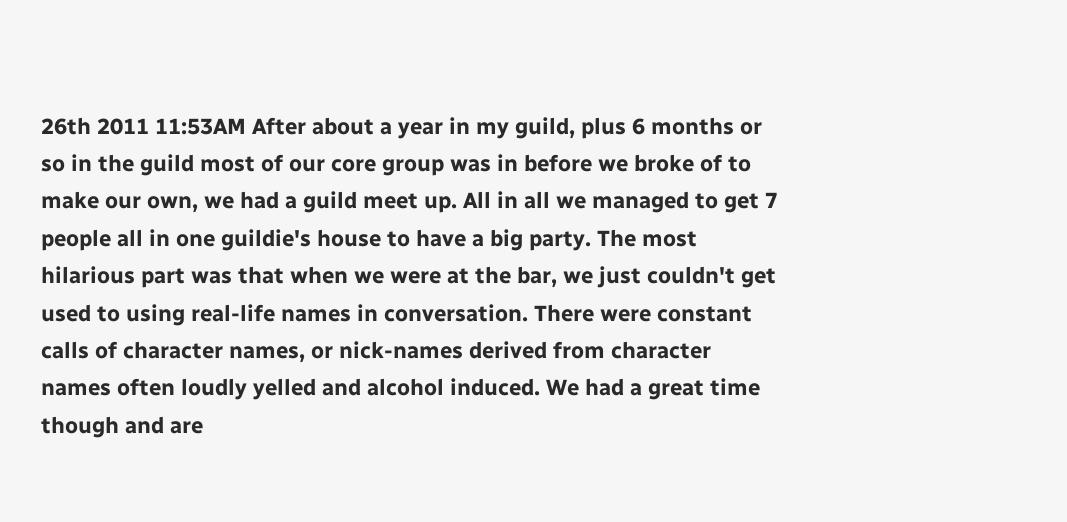26th 2011 11:53AM After about a year in my guild, plus 6 months or so in the guild most of our core group was in before we broke of to make our own, we had a guild meet up. All in all we managed to get 7 people all in one guildie's house to have a big party. The most hilarious part was that when we were at the bar, we just couldn't get used to using real-life names in conversation. There were constant calls of character names, or nick-names derived from character names often loudly yelled and alcohol induced. We had a great time though and are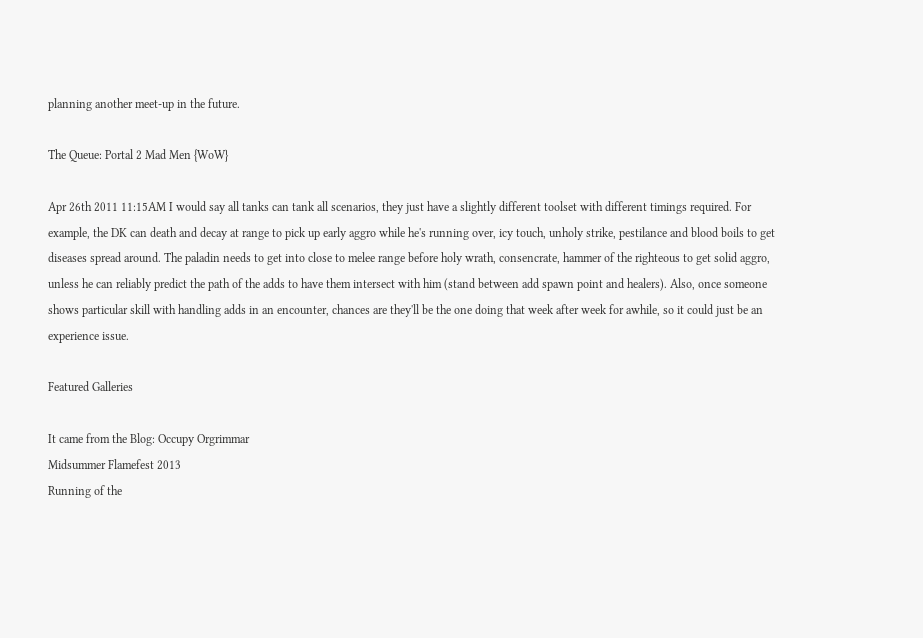planning another meet-up in the future.

The Queue: Portal 2 Mad Men {WoW}

Apr 26th 2011 11:15AM I would say all tanks can tank all scenarios, they just have a slightly different toolset with different timings required. For example, the DK can death and decay at range to pick up early aggro while he's running over, icy touch, unholy strike, pestilance and blood boils to get diseases spread around. The paladin needs to get into close to melee range before holy wrath, consencrate, hammer of the righteous to get solid aggro, unless he can reliably predict the path of the adds to have them intersect with him (stand between add spawn point and healers). Also, once someone shows particular skill with handling adds in an encounter, chances are they'll be the one doing that week after week for awhile, so it could just be an experience issue.

Featured Galleries

It came from the Blog: Occupy Orgrimmar
Midsummer Flamefest 2013
Running of the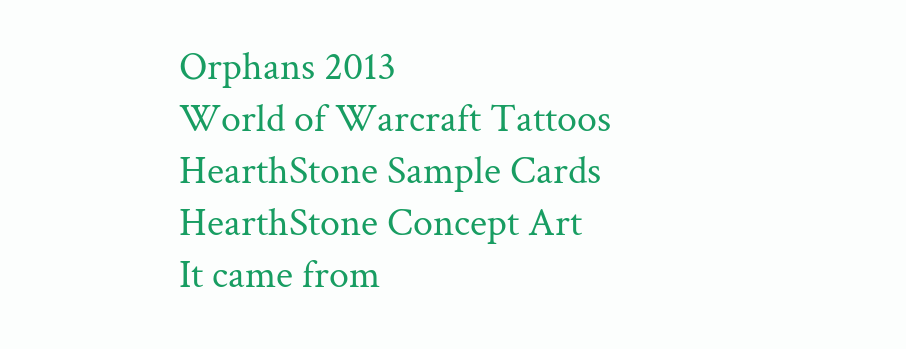Orphans 2013
World of Warcraft Tattoos
HearthStone Sample Cards
HearthStone Concept Art
It came from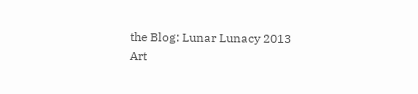the Blog: Lunar Lunacy 2013
Art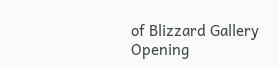of Blizzard Gallery Opening